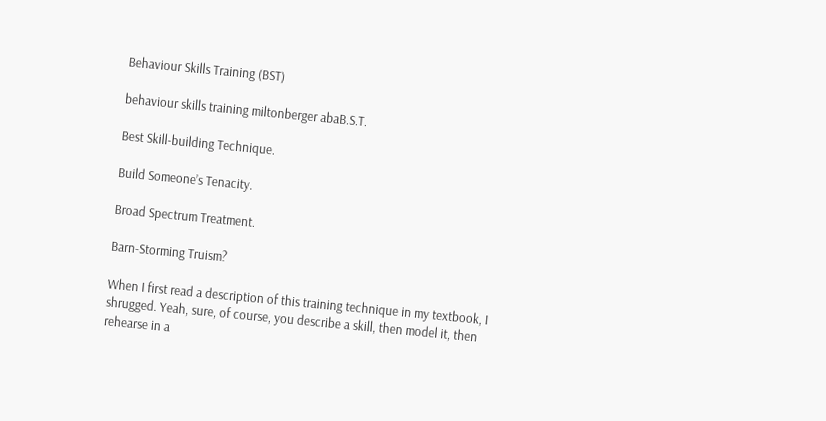Behaviour Skills Training (BST)

behaviour skills training miltonberger abaB.S.T.

Best Skill-building Technique.

Build Someone’s Tenacity.

Broad Spectrum Treatment.

Barn-Storming Truism?

When I first read a description of this training technique in my textbook, I shrugged. Yeah, sure, of course, you describe a skill, then model it, then rehearse in a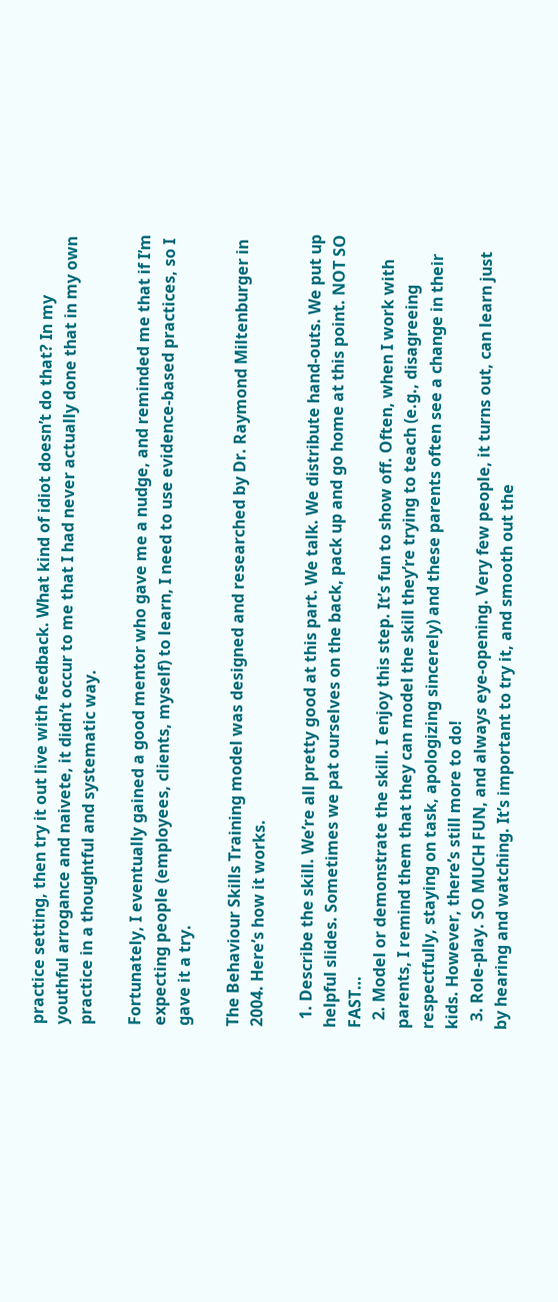practice setting, then try it out live with feedback. What kind of idiot doesn’t do that? In my youthful arrogance and naivete, it didn’t occur to me that I had never actually done that in my own practice in a thoughtful and systematic way.

Fortunately, I eventually gained a good mentor who gave me a nudge, and reminded me that if I’m expecting people (employees, clients, myself) to learn, I need to use evidence-based practices, so I gave it a try.

The Behaviour Skills Training model was designed and researched by Dr. Raymond Miltenburger in 2004. Here’s how it works.

  1. Describe the skill. We’re all pretty good at this part. We talk. We distribute hand-outs. We put up helpful slides. Sometimes we pat ourselves on the back, pack up and go home at this point. NOT SO FAST…
  2. Model or demonstrate the skill. I enjoy this step. It’s fun to show off. Often, when I work with parents, I remind them that they can model the skill they’re trying to teach (e.g., disagreeing respectfully, staying on task, apologizing sincerely) and these parents often see a change in their kids. However, there’s still more to do!
  3. Role-play. SO MUCH FUN, and always eye-opening. Very few people, it turns out, can learn just by hearing and watching. It’s important to try it, and smooth out the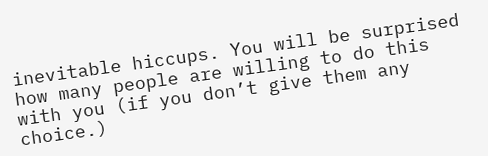inevitable hiccups. You will be surprised how many people are willing to do this with you (if you don’t give them any choice.)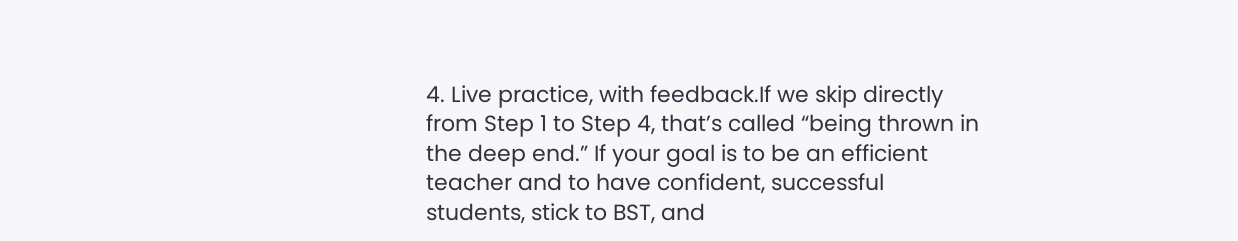4. Live practice, with feedback.If we skip directly from Step 1 to Step 4, that’s called “being thrown in the deep end.” If your goal is to be an efficient teacher and to have confident, successful students, stick to BST, and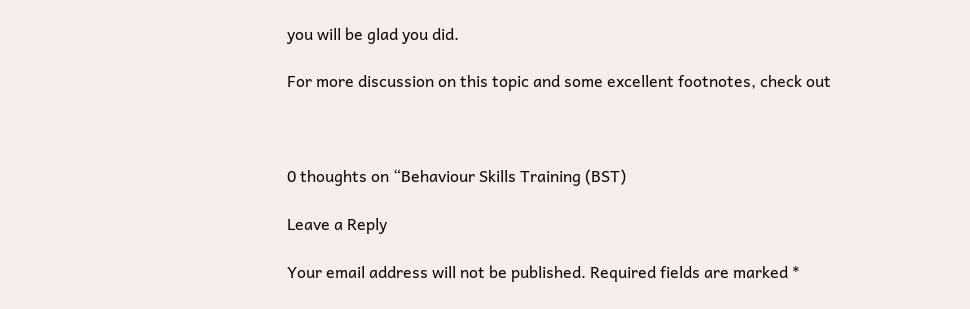you will be glad you did.

For more discussion on this topic and some excellent footnotes, check out



0 thoughts on “Behaviour Skills Training (BST)

Leave a Reply

Your email address will not be published. Required fields are marked *